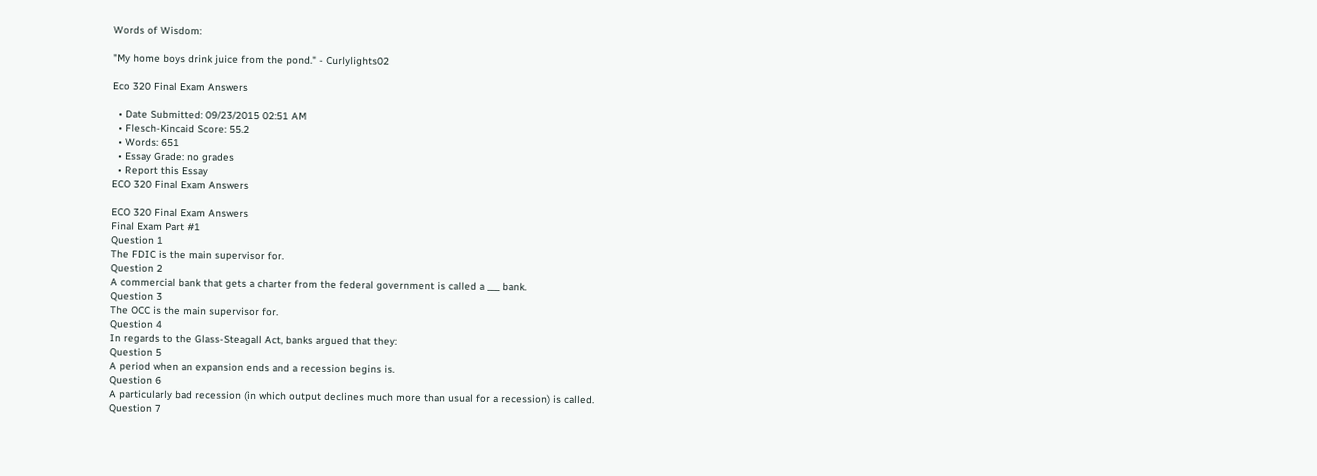Words of Wisdom:

"My home boys drink juice from the pond." - Curlylights02

Eco 320 Final Exam Answers

  • Date Submitted: 09/23/2015 02:51 AM
  • Flesch-Kincaid Score: 55.2
  • Words: 651
  • Essay Grade: no grades
  • Report this Essay
ECO 320 Final Exam Answers

ECO 320 Final Exam Answers
Final Exam Part #1
Question 1
The FDIC is the main supervisor for.
Question 2
A commercial bank that gets a charter from the federal government is called a ___ bank.
Question 3
The OCC is the main supervisor for.
Question 4
In regards to the Glass-Steagall Act, banks argued that they:
Question 5
A period when an expansion ends and a recession begins is.
Question 6
A particularly bad recession (in which output declines much more than usual for a recession) is called.
Question 7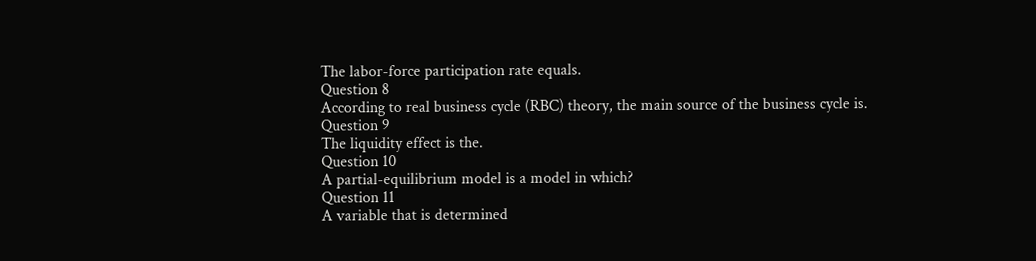The labor-force participation rate equals.
Question 8
According to real business cycle (RBC) theory, the main source of the business cycle is.
Question 9
The liquidity effect is the.
Question 10
A partial-equilibrium model is a model in which?
Question 11
A variable that is determined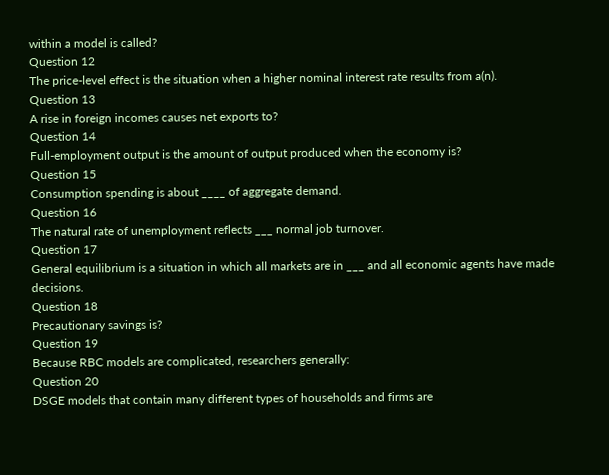within a model is called?
Question 12
The price-level effect is the situation when a higher nominal interest rate results from a(n).
Question 13
A rise in foreign incomes causes net exports to?
Question 14
Full-employment output is the amount of output produced when the economy is?
Question 15
Consumption spending is about ____ of aggregate demand.
Question 16
The natural rate of unemployment reflects ___ normal job turnover.
Question 17
General equilibrium is a situation in which all markets are in ___ and all economic agents have made decisions.
Question 18
Precautionary savings is?
Question 19
Because RBC models are complicated, researchers generally:
Question 20
DSGE models that contain many different types of households and firms are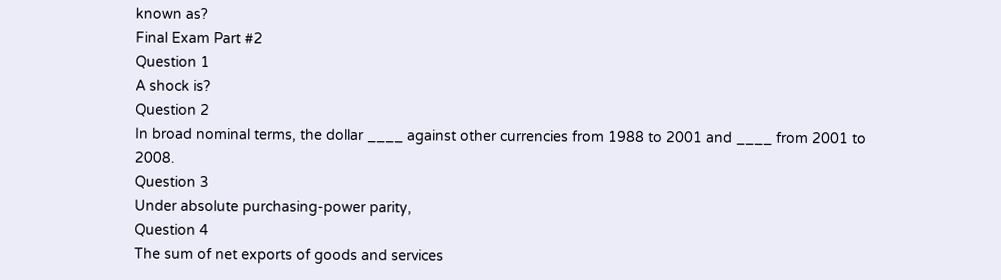known as?
Final Exam Part #2
Question 1
A shock is?
Question 2
In broad nominal terms, the dollar ____ against other currencies from 1988 to 2001 and ____ from 2001 to 2008.
Question 3
Under absolute purchasing-power parity,
Question 4
The sum of net exports of goods and services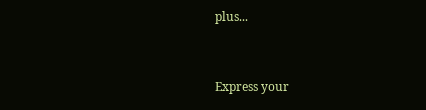plus...


Express your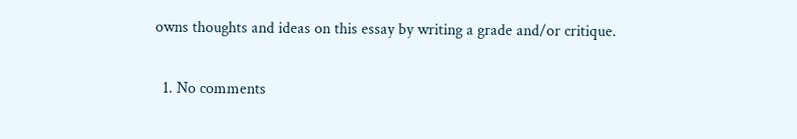owns thoughts and ideas on this essay by writing a grade and/or critique.

  1. No comments